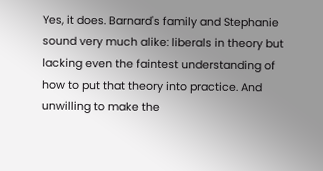Yes, it does. Barnard's family and Stephanie sound very much alike: liberals in theory but lacking even the faintest understanding of how to put that theory into practice. And unwilling to make the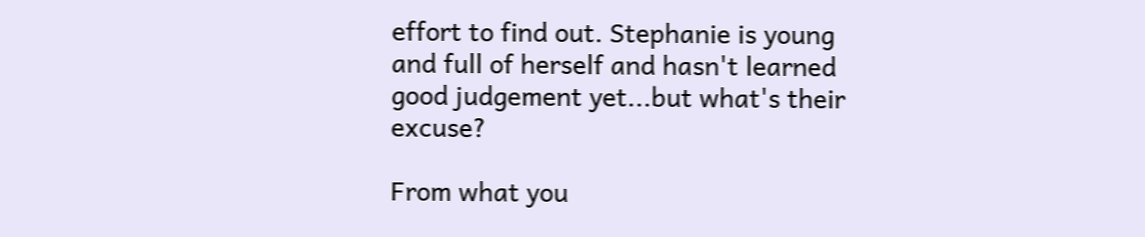effort to find out. Stephanie is young and full of herself and hasn't learned good judgement yet...but what's their excuse?

From what you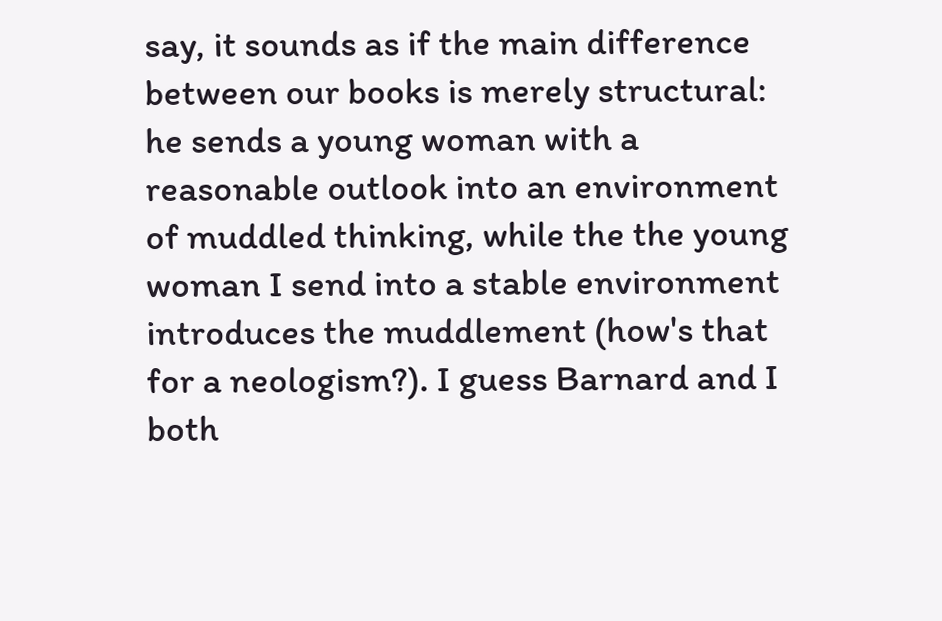say, it sounds as if the main difference between our books is merely structural: he sends a young woman with a reasonable outlook into an environment of muddled thinking, while the the young woman I send into a stable environment introduces the muddlement (how's that for a neologism?). I guess Barnard and I both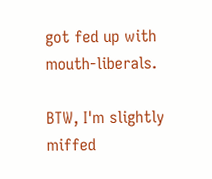got fed up with mouth-liberals.

BTW, I'm slightly miffed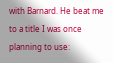with Barnard. He beat me to a title I was once planning to use: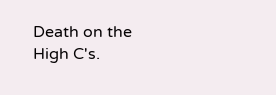Death on the High C's.